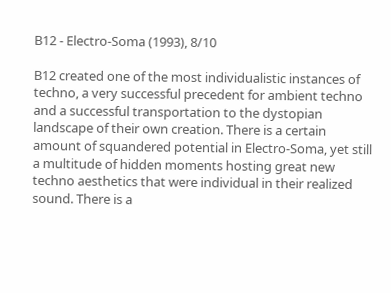B12 - Electro-Soma (1993), 8/10

B12 created one of the most individualistic instances of techno, a very successful precedent for ambient techno and a successful transportation to the dystopian landscape of their own creation. There is a certain amount of squandered potential in Electro-Soma, yet still a multitude of hidden moments hosting great new techno aesthetics that were individual in their realized sound. There is a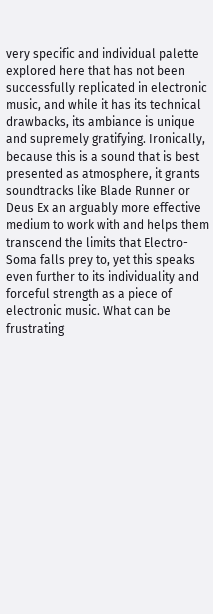very specific and individual palette explored here that has not been successfully replicated in electronic music, and while it has its technical drawbacks, its ambiance is unique and supremely gratifying. Ironically, because this is a sound that is best presented as atmosphere, it grants soundtracks like Blade Runner or Deus Ex an arguably more effective medium to work with and helps them transcend the limits that Electro-Soma falls prey to, yet this speaks even further to its individuality and forceful strength as a piece of electronic music. What can be frustrating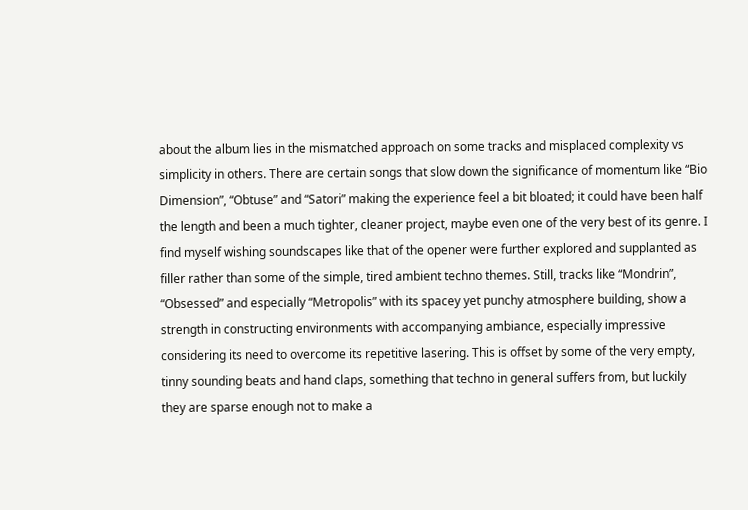about the album lies in the mismatched approach on some tracks and misplaced complexity vs simplicity in others. There are certain songs that slow down the significance of momentum like “Bio Dimension”, “Obtuse” and “Satori” making the experience feel a bit bloated; it could have been half the length and been a much tighter, cleaner project, maybe even one of the very best of its genre. I find myself wishing soundscapes like that of the opener were further explored and supplanted as filler rather than some of the simple, tired ambient techno themes. Still, tracks like “Mondrin”, “Obsessed” and especially “Metropolis” with its spacey yet punchy atmosphere building, show a strength in constructing environments with accompanying ambiance, especially impressive considering its need to overcome its repetitive lasering. This is offset by some of the very empty, tinny sounding beats and hand claps, something that techno in general suffers from, but luckily they are sparse enough not to make a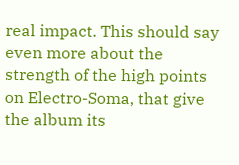real impact. This should say even more about the strength of the high points on Electro-Soma, that give the album its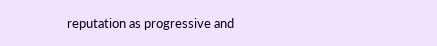reputation as progressive and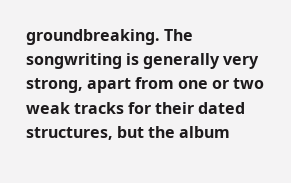groundbreaking. The songwriting is generally very strong, apart from one or two weak tracks for their dated structures, but the album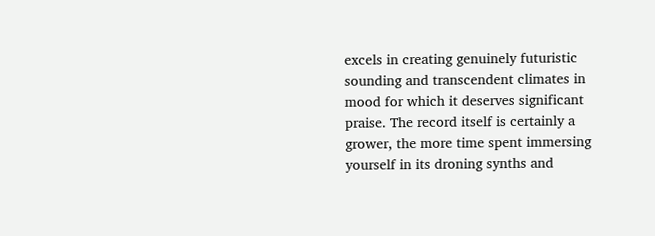excels in creating genuinely futuristic sounding and transcendent climates in mood for which it deserves significant praise. The record itself is certainly a grower, the more time spent immersing yourself in its droning synths and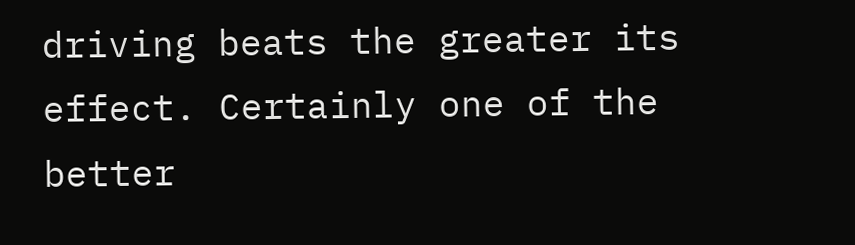driving beats the greater its effect. Certainly one of the better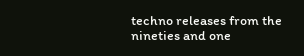techno releases from the nineties and one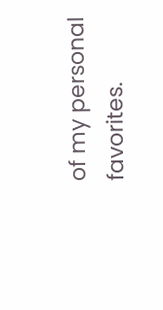of my personal favorites.